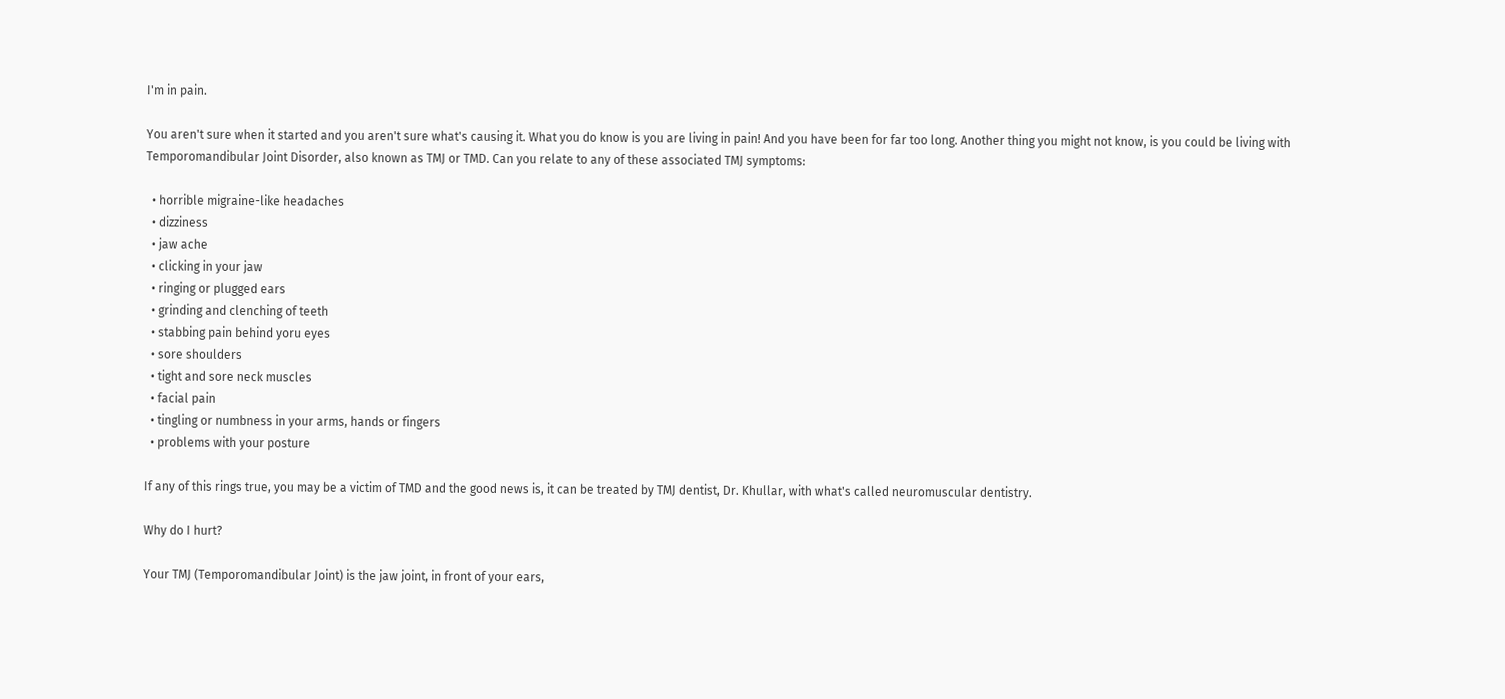I'm in pain.

You aren't sure when it started and you aren't sure what's causing it. What you do know is you are living in pain! And you have been for far too long. Another thing you might not know, is you could be living with  Temporomandibular Joint Disorder, also known as TMJ or TMD. Can you relate to any of these associated TMJ symptoms:

  • horrible migraine-like headaches
  • dizziness
  • jaw ache
  • clicking in your jaw
  • ringing or plugged ears
  • grinding and clenching of teeth
  • stabbing pain behind yoru eyes
  • sore shoulders
  • tight and sore neck muscles
  • facial pain
  • tingling or numbness in your arms, hands or fingers
  • problems with your posture

If any of this rings true, you may be a victim of TMD and the good news is, it can be treated by TMJ dentist, Dr. Khullar, with what's called neuromuscular dentistry.

Why do I hurt?

Your TMJ (Temporomandibular Joint) is the jaw joint, in front of your ears,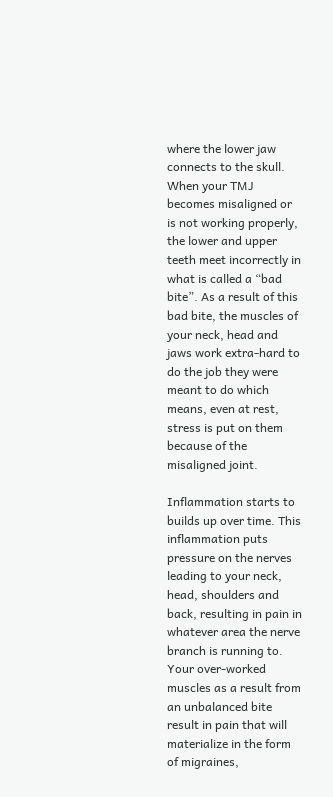where the lower jaw connects to the skull. When your TMJ becomes misaligned or is not working properly, the lower and upper teeth meet incorrectly in what is called a “bad bite”. As a result of this bad bite, the muscles of your neck, head and jaws work extra-hard to do the job they were meant to do which means, even at rest, stress is put on them because of the misaligned joint.

Inflammation starts to builds up over time. This inflammation puts pressure on the nerves leading to your neck, head, shoulders and back, resulting in pain in whatever area the nerve branch is running to. Your over-worked muscles as a result from an unbalanced bite result in pain that will materialize in the form of migraines,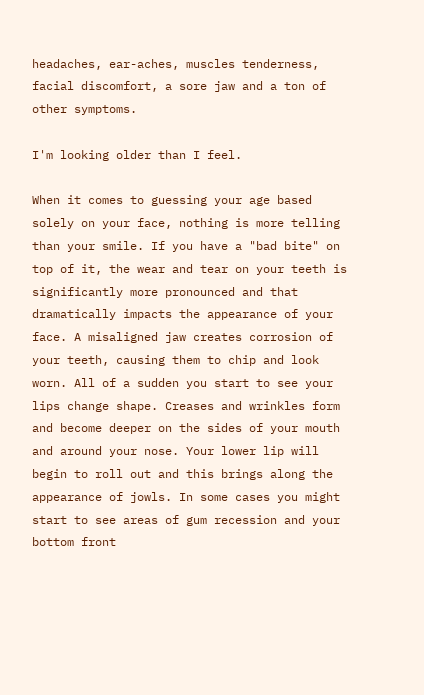headaches, ear-aches, muscles tenderness, facial discomfort, a sore jaw and a ton of other symptoms.

I'm looking older than I feel.

When it comes to guessing your age based solely on your face, nothing is more telling than your smile. If you have a "bad bite" on top of it, the wear and tear on your teeth is significantly more pronounced and that dramatically impacts the appearance of your face. A misaligned jaw creates corrosion of your teeth, causing them to chip and look worn. All of a sudden you start to see your lips change shape. Creases and wrinkles form and become deeper on the sides of your mouth and around your nose. Your lower lip will begin to roll out and this brings along the appearance of jowls. In some cases you might start to see areas of gum recession and your bottom front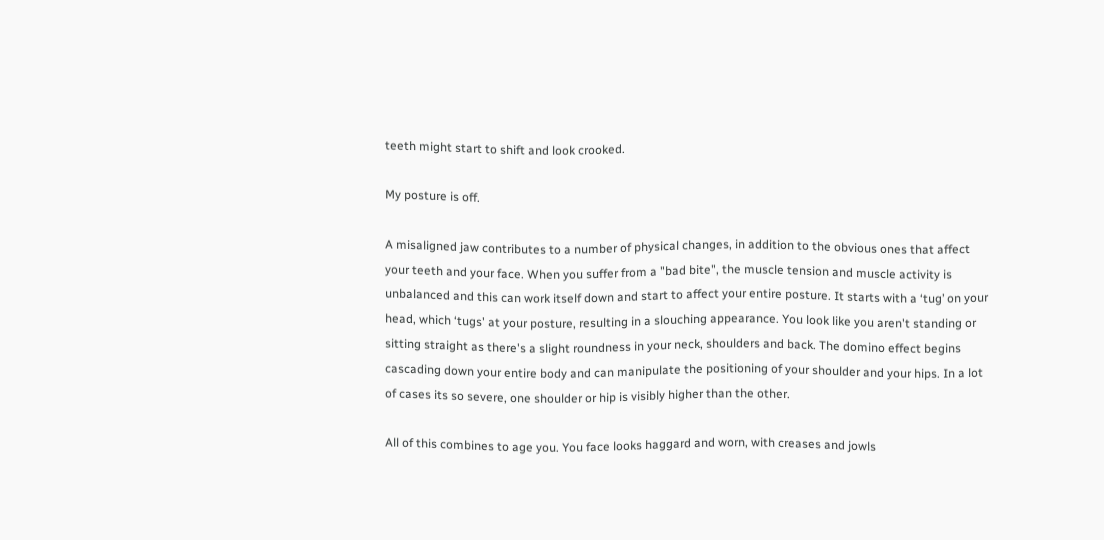teeth might start to shift and look crooked.

My posture is off.

A misaligned jaw contributes to a number of physical changes, in addition to the obvious ones that affect your teeth and your face. When you suffer from a "bad bite", the muscle tension and muscle activity is unbalanced and this can work itself down and start to affect your entire posture. It starts with a ‘tug’ on your head, which ‘tugs' at your posture, resulting in a slouching appearance. You look like you aren't standing or sitting straight as there's a slight roundness in your neck, shoulders and back. The domino effect begins cascading down your entire body and can manipulate the positioning of your shoulder and your hips. In a lot of cases its so severe, one shoulder or hip is visibly higher than the other.

All of this combines to age you. You face looks haggard and worn, with creases and jowls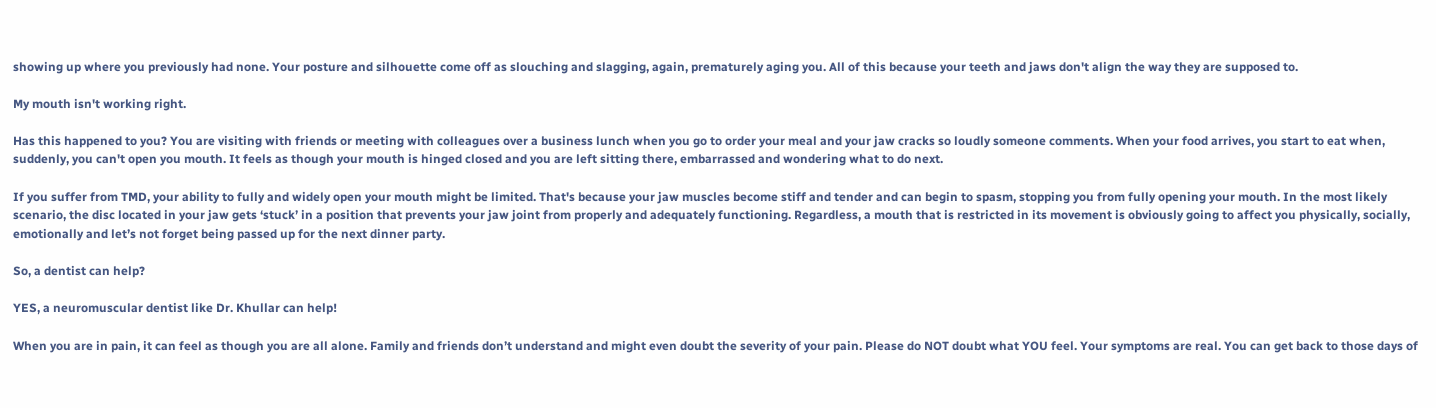showing up where you previously had none. Your posture and silhouette come off as slouching and slagging, again, prematurely aging you. All of this because your teeth and jaws don't align the way they are supposed to.

My mouth isn't working right.

Has this happened to you? You are visiting with friends or meeting with colleagues over a business lunch when you go to order your meal and your jaw cracks so loudly someone comments. When your food arrives, you start to eat when, suddenly, you can't open you mouth. It feels as though your mouth is hinged closed and you are left sitting there, embarrassed and wondering what to do next.

If you suffer from TMD, your ability to fully and widely open your mouth might be limited. That's because your jaw muscles become stiff and tender and can begin to spasm, stopping you from fully opening your mouth. In the most likely scenario, the disc located in your jaw gets ‘stuck’ in a position that prevents your jaw joint from properly and adequately functioning. Regardless, a mouth that is restricted in its movement is obviously going to affect you physically, socially, emotionally and let’s not forget being passed up for the next dinner party.

So, a dentist can help?

YES, a neuromuscular dentist like Dr. Khullar can help!

When you are in pain, it can feel as though you are all alone. Family and friends don’t understand and might even doubt the severity of your pain. Please do NOT doubt what YOU feel. Your symptoms are real. You can get back to those days of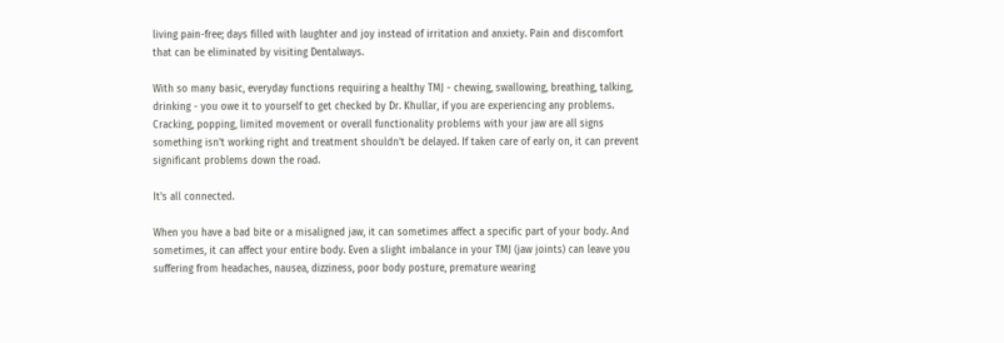living pain-free; days filled with laughter and joy instead of irritation and anxiety. Pain and discomfort that can be eliminated by visiting Dentalways.

With so many basic, everyday functions requiring a healthy TMJ - chewing, swallowing, breathing, talking, drinking - you owe it to yourself to get checked by Dr. Khullar, if you are experiencing any problems. Cracking, popping, limited movement or overall functionality problems with your jaw are all signs something isn't working right and treatment shouldn't be delayed. If taken care of early on, it can prevent significant problems down the road.

It's all connected.

When you have a bad bite or a misaligned jaw, it can sometimes affect a specific part of your body. And sometimes, it can affect your entire body. Even a slight imbalance in your TMJ (jaw joints) can leave you suffering from headaches, nausea, dizziness, poor body posture, premature wearing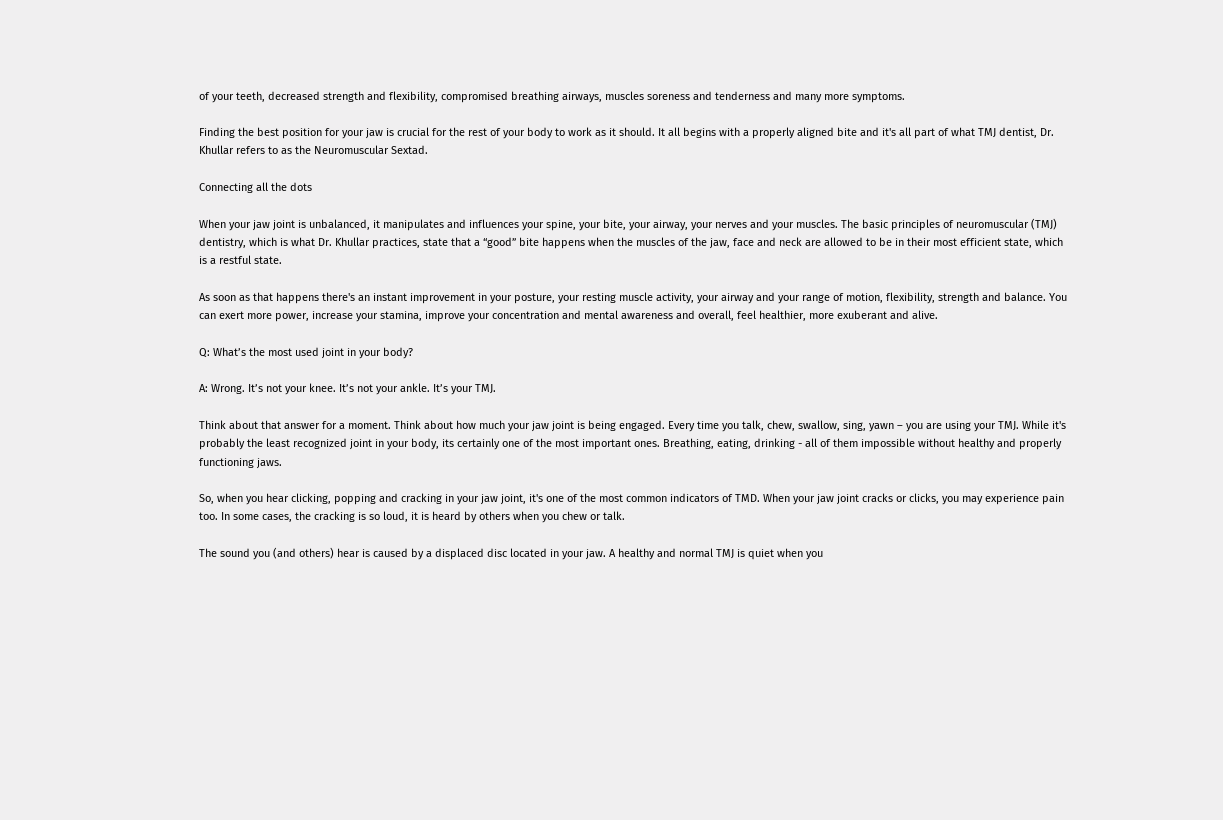of your teeth, decreased strength and flexibility, compromised breathing airways, muscles soreness and tenderness and many more symptoms.

Finding the best position for your jaw is crucial for the rest of your body to work as it should. It all begins with a properly aligned bite and it's all part of what TMJ dentist, Dr. Khullar refers to as the Neuromuscular Sextad.

Connecting all the dots

When your jaw joint is unbalanced, it manipulates and influences your spine, your bite, your airway, your nerves and your muscles. The basic principles of neuromuscular (TMJ) dentistry, which is what Dr. Khullar practices, state that a “good” bite happens when the muscles of the jaw, face and neck are allowed to be in their most efficient state, which is a restful state.

As soon as that happens there's an instant improvement in your posture, your resting muscle activity, your airway and your range of motion, flexibility, strength and balance. You can exert more power, increase your stamina, improve your concentration and mental awareness and overall, feel healthier, more exuberant and alive.

Q: What’s the most used joint in your body?

A: Wrong. It’s not your knee. It’s not your ankle. It’s your TMJ.

Think about that answer for a moment. Think about how much your jaw joint is being engaged. Every time you talk, chew, swallow, sing, yawn – you are using your TMJ. While it's probably the least recognized joint in your body, its certainly one of the most important ones. Breathing, eating, drinking - all of them impossible without healthy and properly functioning jaws.

So, when you hear clicking, popping and cracking in your jaw joint, it's one of the most common indicators of TMD. When your jaw joint cracks or clicks, you may experience pain too. In some cases, the cracking is so loud, it is heard by others when you chew or talk.

The sound you (and others) hear is caused by a displaced disc located in your jaw. A healthy and normal TMJ is quiet when you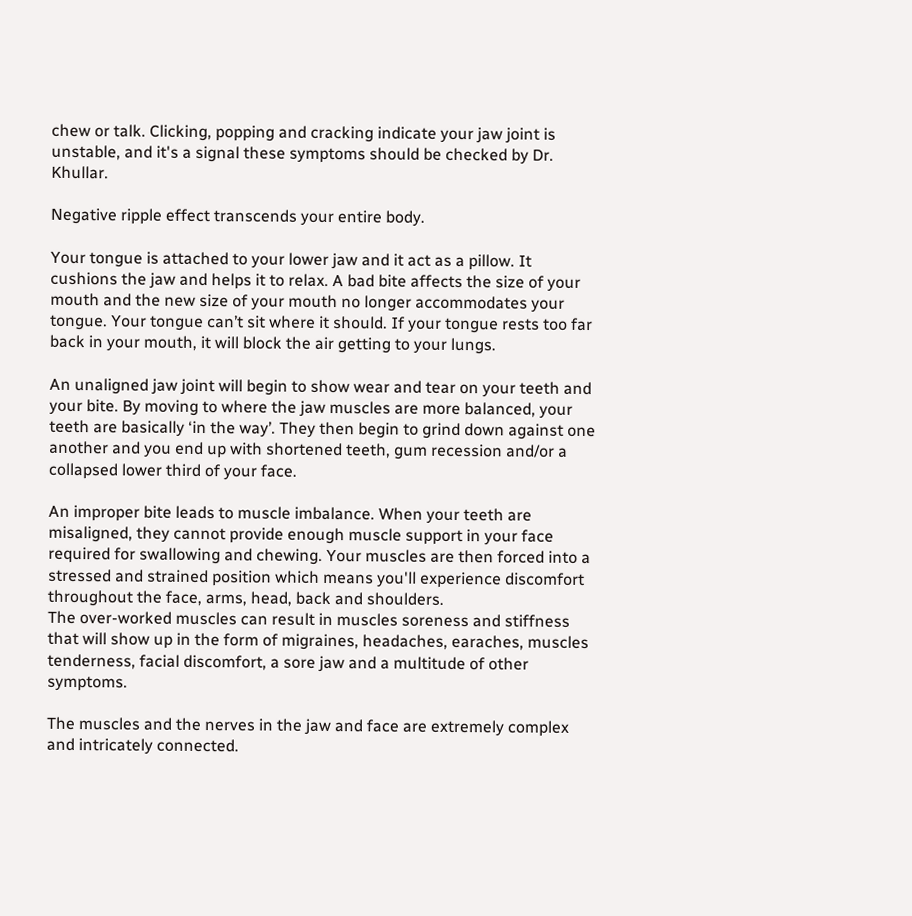chew or talk. Clicking, popping and cracking indicate your jaw joint is unstable, and it's a signal these symptoms should be checked by Dr. Khullar.

Negative ripple effect transcends your entire body.

Your tongue is attached to your lower jaw and it act as a pillow. It cushions the jaw and helps it to relax. A bad bite affects the size of your mouth and the new size of your mouth no longer accommodates your tongue. Your tongue can’t sit where it should. If your tongue rests too far back in your mouth, it will block the air getting to your lungs.

An unaligned jaw joint will begin to show wear and tear on your teeth and your bite. By moving to where the jaw muscles are more balanced, your teeth are basically ‘in the way’. They then begin to grind down against one another and you end up with shortened teeth, gum recession and/or a collapsed lower third of your face.

An improper bite leads to muscle imbalance. When your teeth are misaligned, they cannot provide enough muscle support in your face required for swallowing and chewing. Your muscles are then forced into a stressed and strained position which means you'll experience discomfort throughout the face, arms, head, back and shoulders.
The over-worked muscles can result in muscles soreness and stiffness that will show up in the form of migraines, headaches, earaches, muscles tenderness, facial discomfort, a sore jaw and a multitude of other symptoms.

The muscles and the nerves in the jaw and face are extremely complex and intricately connected.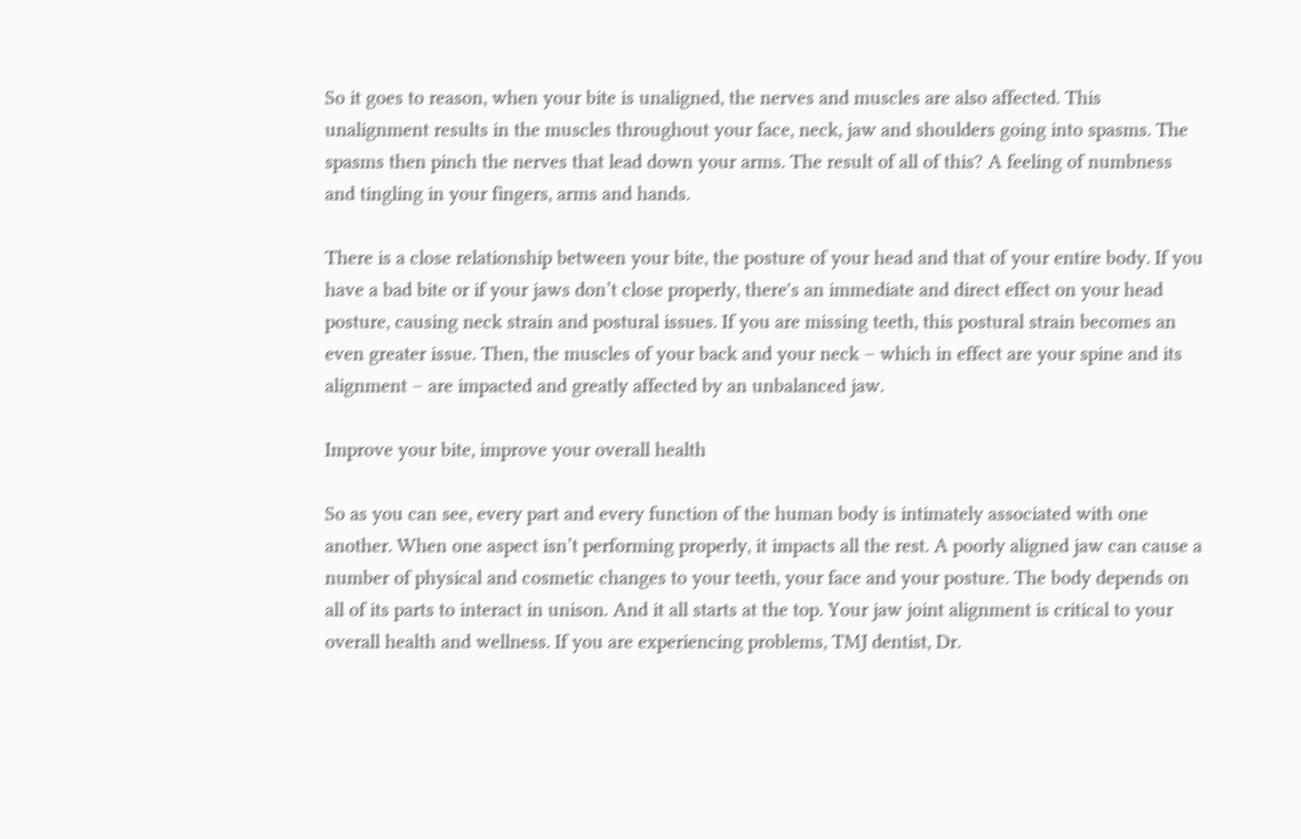So it goes to reason, when your bite is unaligned, the nerves and muscles are also affected. This unalignment results in the muscles throughout your face, neck, jaw and shoulders going into spasms. The spasms then pinch the nerves that lead down your arms. The result of all of this? A feeling of numbness and tingling in your fingers, arms and hands.

There is a close relationship between your bite, the posture of your head and that of your entire body. If you have a bad bite or if your jaws don’t close properly, there's an immediate and direct effect on your head posture, causing neck strain and postural issues. If you are missing teeth, this postural strain becomes an even greater issue. Then, the muscles of your back and your neck – which in effect are your spine and its alignment – are impacted and greatly affected by an unbalanced jaw.

Improve your bite, improve your overall health

So as you can see, every part and every function of the human body is intimately associated with one another. When one aspect isn’t performing properly, it impacts all the rest. A poorly aligned jaw can cause a number of physical and cosmetic changes to your teeth, your face and your posture. The body depends on all of its parts to interact in unison. And it all starts at the top. Your jaw joint alignment is critical to your overall health and wellness. If you are experiencing problems, TMJ dentist, Dr.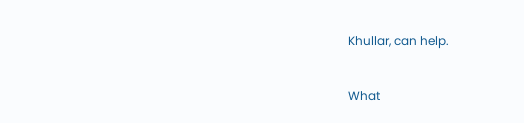Khullar, can help.


What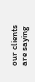our clients are saying